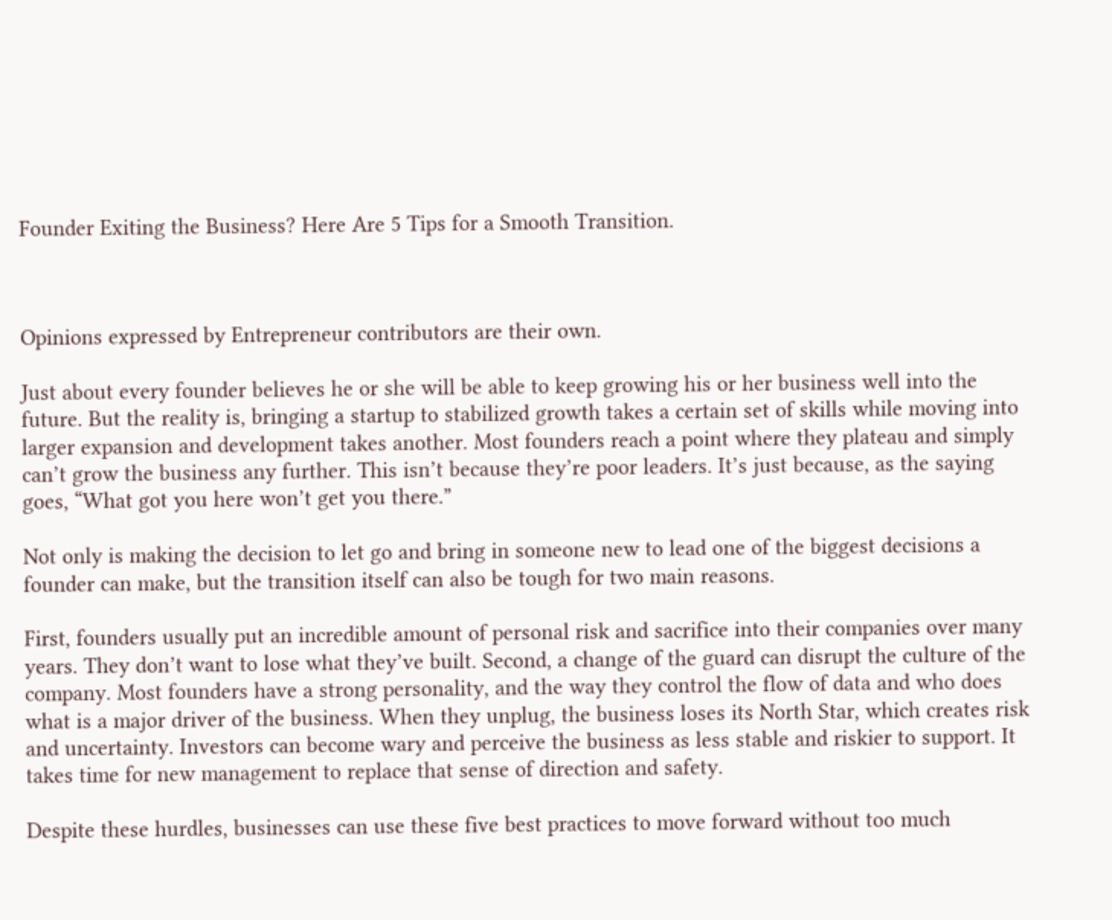Founder Exiting the Business? Here Are 5 Tips for a Smooth Transition.



Opinions expressed by Entrepreneur contributors are their own.

Just about every founder believes he or she will be able to keep growing his or her business well into the future. But the reality is, bringing a startup to stabilized growth takes a certain set of skills while moving into larger expansion and development takes another. Most founders reach a point where they plateau and simply can’t grow the business any further. This isn’t because they’re poor leaders. It’s just because, as the saying goes, “What got you here won’t get you there.”

Not only is making the decision to let go and bring in someone new to lead one of the biggest decisions a founder can make, but the transition itself can also be tough for two main reasons.

First, founders usually put an incredible amount of personal risk and sacrifice into their companies over many years. They don’t want to lose what they’ve built. Second, a change of the guard can disrupt the culture of the company. Most founders have a strong personality, and the way they control the flow of data and who does what is a major driver of the business. When they unplug, the business loses its North Star, which creates risk and uncertainty. Investors can become wary and perceive the business as less stable and riskier to support. It takes time for new management to replace that sense of direction and safety.

Despite these hurdles, businesses can use these five best practices to move forward without too much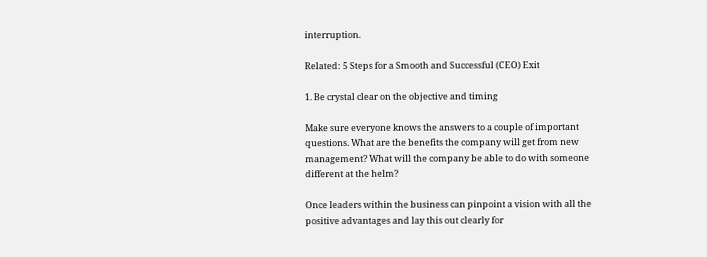interruption.

Related: 5 Steps for a Smooth and Successful (CEO) Exit

1. Be crystal clear on the objective and timing

Make sure everyone knows the answers to a couple of important questions. What are the benefits the company will get from new management? What will the company be able to do with someone different at the helm?

Once leaders within the business can pinpoint a vision with all the positive advantages and lay this out clearly for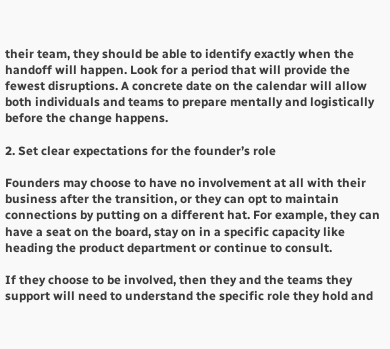their team, they should be able to identify exactly when the handoff will happen. Look for a period that will provide the fewest disruptions. A concrete date on the calendar will allow both individuals and teams to prepare mentally and logistically before the change happens.

2. Set clear expectations for the founder’s role

Founders may choose to have no involvement at all with their business after the transition, or they can opt to maintain connections by putting on a different hat. For example, they can have a seat on the board, stay on in a specific capacity like heading the product department or continue to consult.

If they choose to be involved, then they and the teams they support will need to understand the specific role they hold and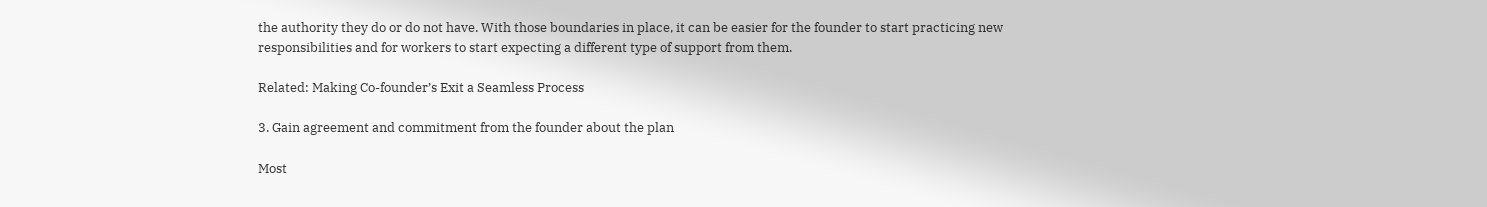the authority they do or do not have. With those boundaries in place, it can be easier for the founder to start practicing new responsibilities and for workers to start expecting a different type of support from them.

Related: Making Co-founder’s Exit a Seamless Process

3. Gain agreement and commitment from the founder about the plan

Most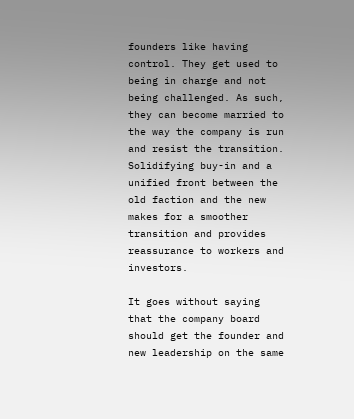founders like having control. They get used to being in charge and not being challenged. As such, they can become married to the way the company is run and resist the transition. Solidifying buy-in and a unified front between the old faction and the new makes for a smoother transition and provides reassurance to workers and investors.

It goes without saying that the company board should get the founder and new leadership on the same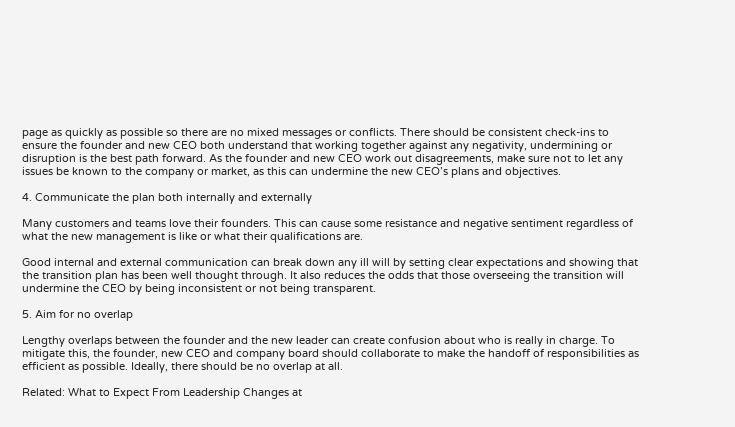page as quickly as possible so there are no mixed messages or conflicts. There should be consistent check-ins to ensure the founder and new CEO both understand that working together against any negativity, undermining or disruption is the best path forward. As the founder and new CEO work out disagreements, make sure not to let any issues be known to the company or market, as this can undermine the new CEO’s plans and objectives.

4. Communicate the plan both internally and externally

Many customers and teams love their founders. This can cause some resistance and negative sentiment regardless of what the new management is like or what their qualifications are.

Good internal and external communication can break down any ill will by setting clear expectations and showing that the transition plan has been well thought through. It also reduces the odds that those overseeing the transition will undermine the CEO by being inconsistent or not being transparent.

5. Aim for no overlap

Lengthy overlaps between the founder and the new leader can create confusion about who is really in charge. To mitigate this, the founder, new CEO and company board should collaborate to make the handoff of responsibilities as efficient as possible. Ideally, there should be no overlap at all.

Related: What to Expect From Leadership Changes at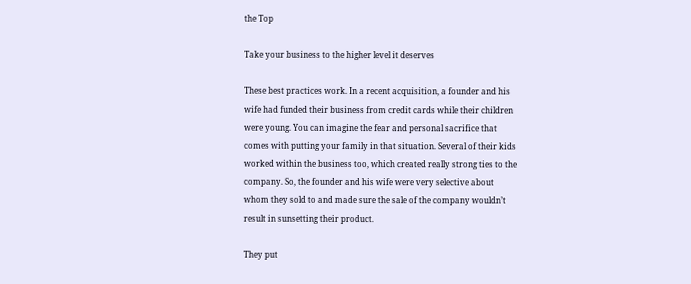the Top

Take your business to the higher level it deserves

These best practices work. In a recent acquisition, a founder and his wife had funded their business from credit cards while their children were young. You can imagine the fear and personal sacrifice that comes with putting your family in that situation. Several of their kids worked within the business too, which created really strong ties to the company. So, the founder and his wife were very selective about whom they sold to and made sure the sale of the company wouldn’t result in sunsetting their product.

They put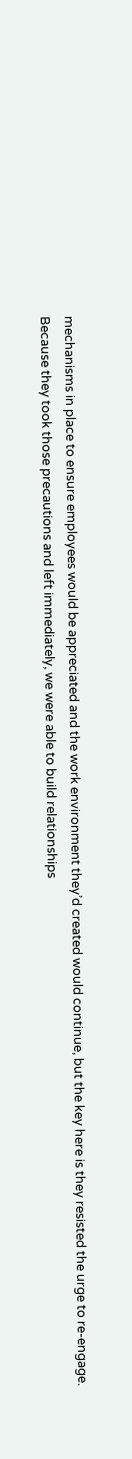mechanisms in place to ensure employees would be appreciated and the work environment they’d created would continue, but the key here is they resisted the urge to re-engage. Because they took those precautions and left immediately, we were able to build relationships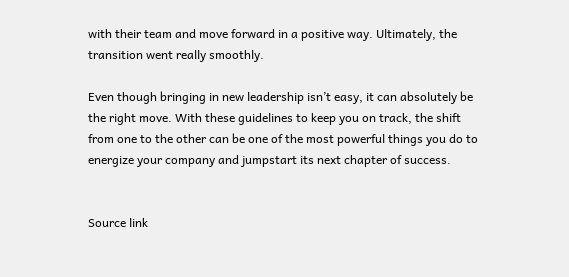with their team and move forward in a positive way. Ultimately, the transition went really smoothly.

Even though bringing in new leadership isn’t easy, it can absolutely be the right move. With these guidelines to keep you on track, the shift from one to the other can be one of the most powerful things you do to energize your company and jumpstart its next chapter of success.


Source link